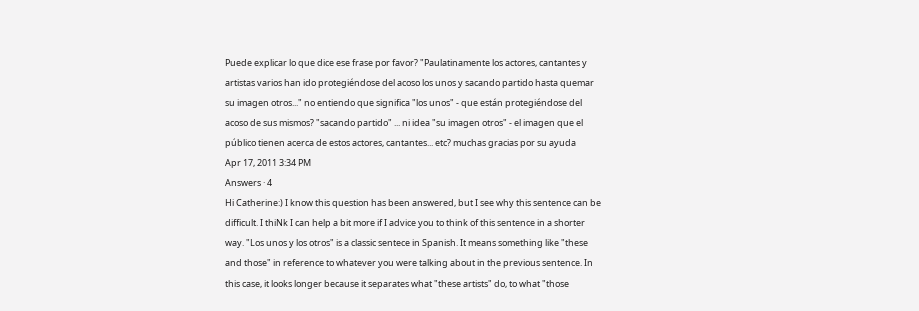Puede explicar lo que dice ese frase por favor? "Paulatinamente los actores, cantantes y artistas varios han ido protegiéndose del acoso los unos y sacando partido hasta quemar su imagen otros..." no entiendo que significa "los unos" - que están protegiéndose del acoso de sus mismos? "sacando partido" ... ni idea "su imagen otros" - el imagen que el público tienen acerca de estos actores, cantantes... etc? muchas gracias por su ayuda
Apr 17, 2011 3:34 PM
Answers · 4
Hi Catherine:) I know this question has been answered, but I see why this sentence can be difficult. I thiNk I can help a bit more if I advice you to think of this sentence in a shorter way. "Los unos y los otros" is a classic sentece in Spanish. It means something like "these and those" in reference to whatever you were talking about in the previous sentence. In this case, it looks longer because it separates what "these artists" do, to what "those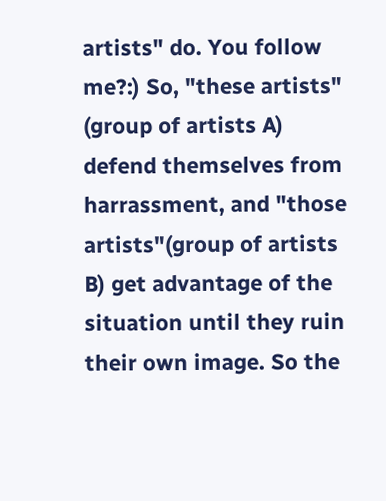artists" do. You follow me?:) So, "these artists" (group of artists A) defend themselves from harrassment, and "those artists"(group of artists B) get advantage of the situation until they ruin their own image. So the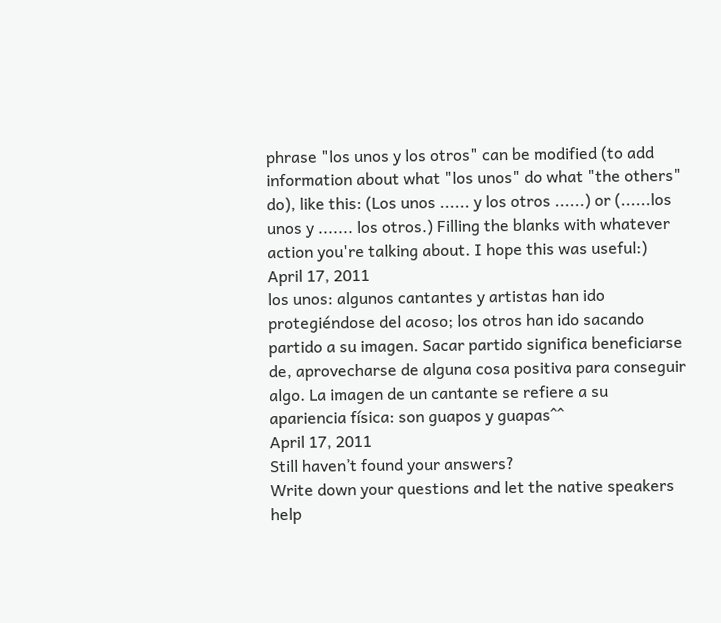phrase "los unos y los otros" can be modified (to add information about what "los unos" do what "the others" do), like this: (Los unos ...... y los otros ......) or (......los unos y ....... los otros.) Filling the blanks with whatever action you're talking about. I hope this was useful:)
April 17, 2011
los unos: algunos cantantes y artistas han ido protegiéndose del acoso; los otros han ido sacando partido a su imagen. Sacar partido significa beneficiarse de, aprovecharse de alguna cosa positiva para conseguir algo. La imagen de un cantante se refiere a su apariencia física: son guapos y guapas^^
April 17, 2011
Still haven’t found your answers?
Write down your questions and let the native speakers help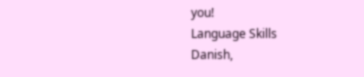you!
Language Skills
Danish,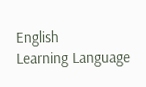English
Learning Language